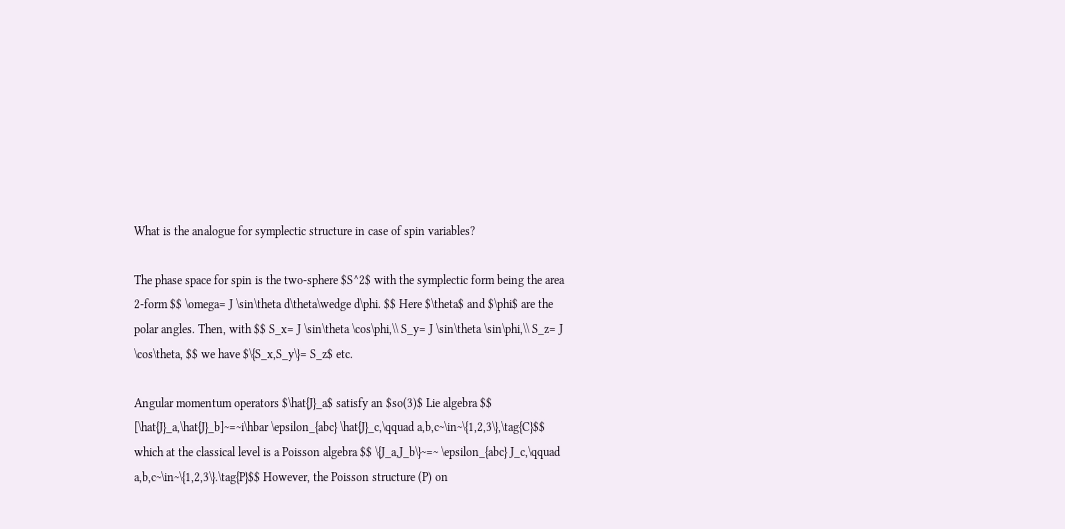What is the analogue for symplectic structure in case of spin variables?

The phase space for spin is the two-sphere $S^2$ with the symplectic form being the area 2-form $$ \omega= J \sin\theta d\theta\wedge d\phi. $$ Here $\theta$ and $\phi$ are the polar angles. Then, with $$ S_x= J \sin\theta \cos\phi,\\ S_y= J \sin\theta \sin\phi,\\ S_z= J \cos\theta, $$ we have $\{S_x,S_y\}= S_z$ etc.

Angular momentum operators $\hat{J}_a$ satisfy an $so(3)$ Lie algebra $$ [\hat{J}_a,\hat{J}_b]~=~i\hbar \epsilon_{abc} \hat{J}_c,\qquad a,b,c~\in~\{1,2,3\},\tag{C}$$ which at the classical level is a Poisson algebra $$ \{J_a,J_b\}~=~ \epsilon_{abc} J_c,\qquad a,b,c~\in~\{1,2,3\}.\tag{P}$$ However, the Poisson structure (P) on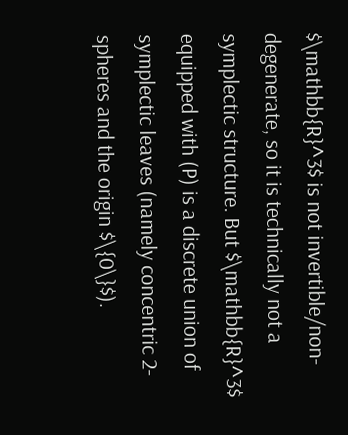$\mathbb{R}^3$ is not invertible/non-degenerate, so it is technically not a symplectic structure. But $\mathbb{R}^3$ equipped with (P) is a discrete union of symplectic leaves (namely concentric 2-spheres and the origin $\{0\}$).